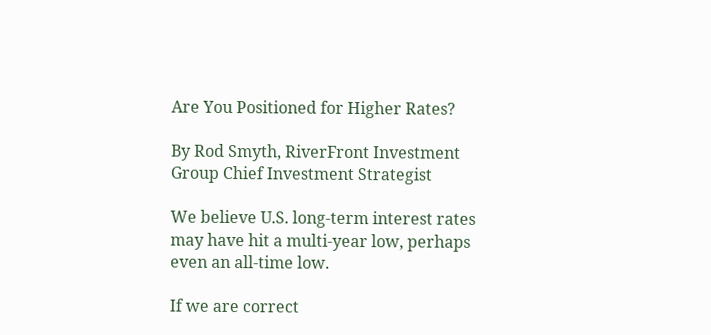Are You Positioned for Higher Rates?

By Rod Smyth, RiverFront Investment Group Chief Investment Strategist

We believe U.S. long-term interest rates may have hit a multi-year low, perhaps even an all-time low.

If we are correct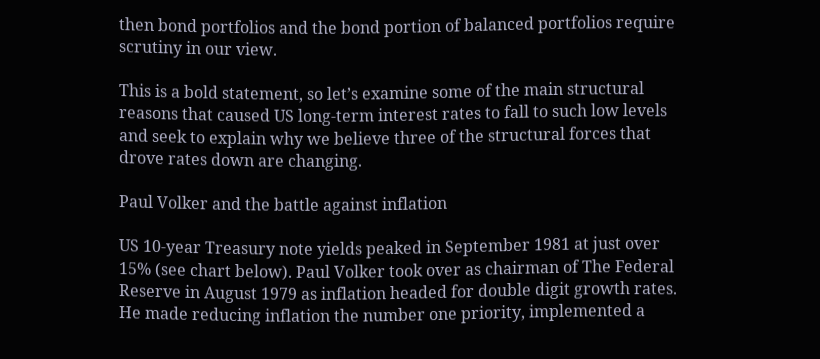then bond portfolios and the bond portion of balanced portfolios require scrutiny in our view.

This is a bold statement, so let’s examine some of the main structural reasons that caused US long-term interest rates to fall to such low levels and seek to explain why we believe three of the structural forces that drove rates down are changing.

Paul Volker and the battle against inflation

US 10-year Treasury note yields peaked in September 1981 at just over 15% (see chart below). Paul Volker took over as chairman of The Federal Reserve in August 1979 as inflation headed for double digit growth rates. He made reducing inflation the number one priority, implemented a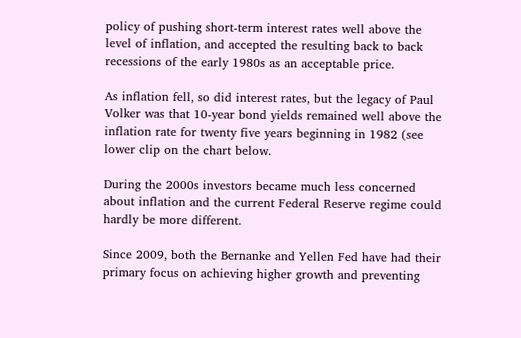policy of pushing short-term interest rates well above the level of inflation, and accepted the resulting back to back recessions of the early 1980s as an acceptable price.

As inflation fell, so did interest rates, but the legacy of Paul Volker was that 10-year bond yields remained well above the inflation rate for twenty five years beginning in 1982 (see lower clip on the chart below.

During the 2000s investors became much less concerned about inflation and the current Federal Reserve regime could hardly be more different.

Since 2009, both the Bernanke and Yellen Fed have had their primary focus on achieving higher growth and preventing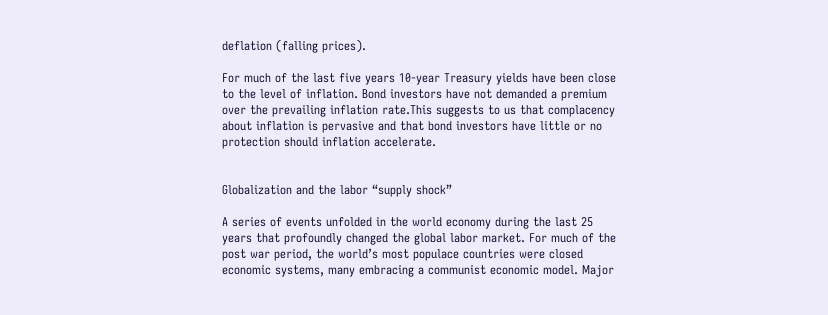deflation (falling prices).

For much of the last five years 10-year Treasury yields have been close to the level of inflation. Bond investors have not demanded a premium over the prevailing inflation rate.This suggests to us that complacency about inflation is pervasive and that bond investors have little or no protection should inflation accelerate.


Globalization and the labor “supply shock”

A series of events unfolded in the world economy during the last 25 years that profoundly changed the global labor market. For much of the post war period, the world’s most populace countries were closed economic systems, many embracing a communist economic model. Major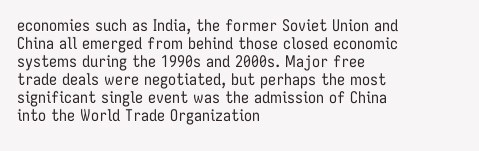economies such as India, the former Soviet Union and China all emerged from behind those closed economic systems during the 1990s and 2000s. Major free trade deals were negotiated, but perhaps the most significant single event was the admission of China into the World Trade Organization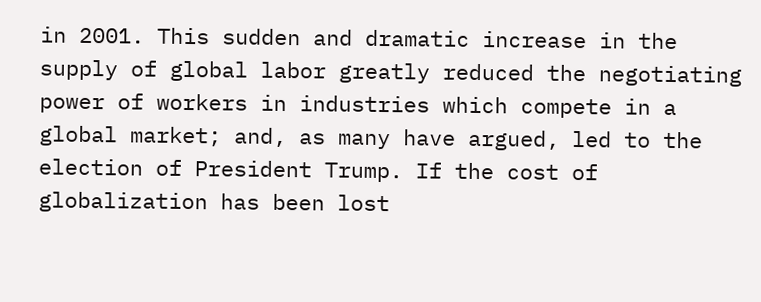in 2001. This sudden and dramatic increase in the supply of global labor greatly reduced the negotiating power of workers in industries which compete in a global market; and, as many have argued, led to the election of President Trump. If the cost of globalization has been lost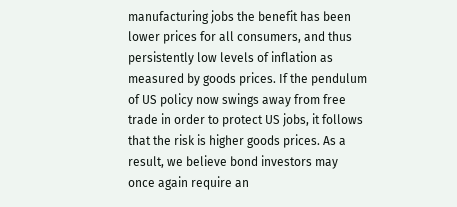manufacturing jobs the benefit has been lower prices for all consumers, and thus persistently low levels of inflation as measured by goods prices. If the pendulum of US policy now swings away from free trade in order to protect US jobs, it follows that the risk is higher goods prices. As a result, we believe bond investors may once again require an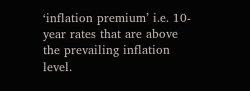‘inflation premium’ i.e. 10-year rates that are above the prevailing inflation level.